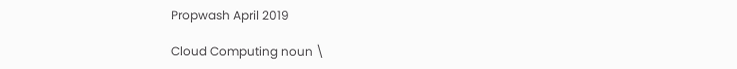Propwash April 2019

Cloud Computing noun \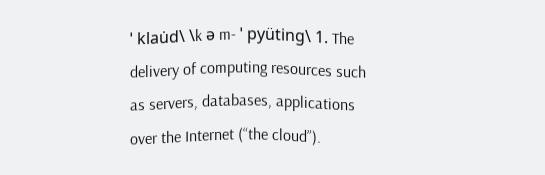ˈ klau̇d\ \k ə m- ˈ pyüting\ 1. The delivery of computing resources such as servers, databases, applications over the Internet (“the cloud”).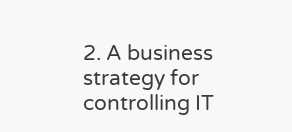2. A business strategy for controlling IT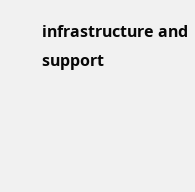infrastructure and support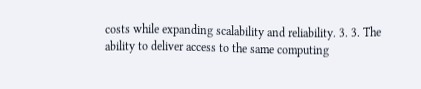costs while expanding scalability and reliability. 3. 3. The ability to deliver access to the same computing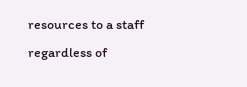resources to a staff regardless of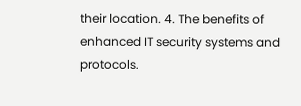their location. 4. The benefits of enhanced IT security systems and protocols.